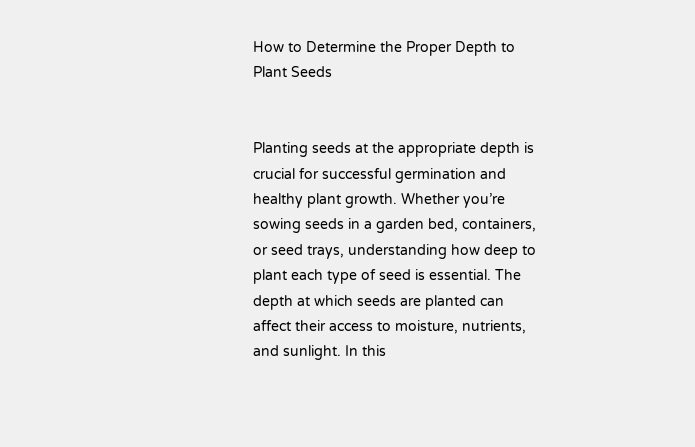How to Determine the Proper Depth to Plant Seeds


Planting seeds at the appropriate depth is crucial for successful germination and healthy plant growth. Whether you’re sowing seeds in a garden bed, containers, or seed trays, understanding how deep to plant each type of seed is essential. The depth at which seeds are planted can affect their access to moisture, nutrients, and sunlight. In this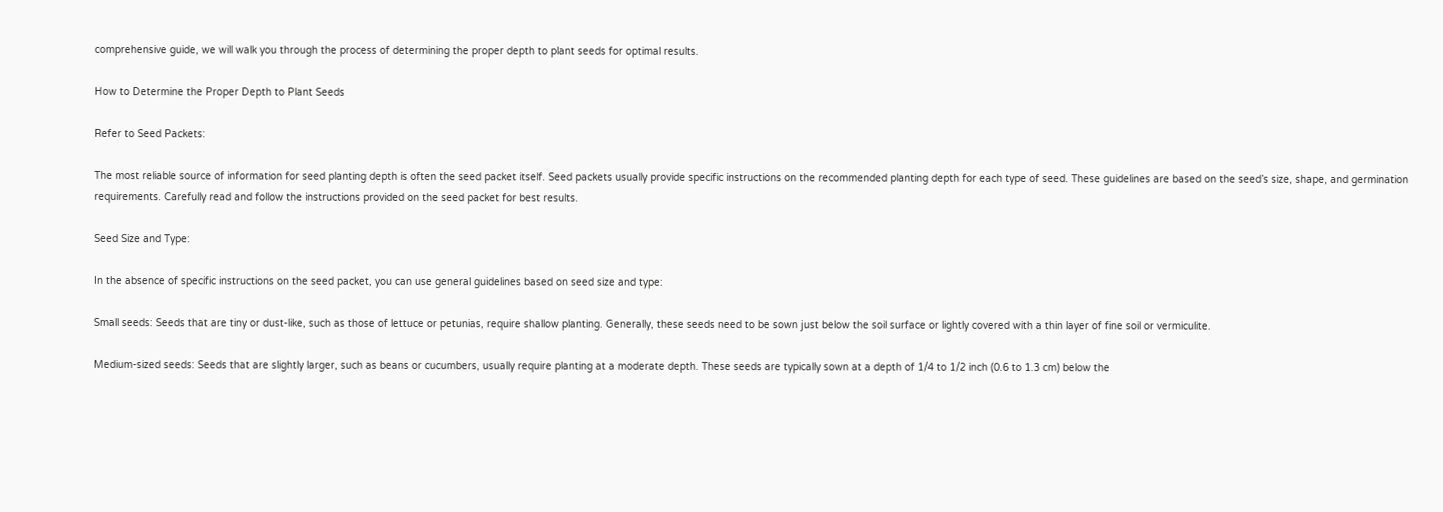comprehensive guide, we will walk you through the process of determining the proper depth to plant seeds for optimal results.

How to Determine the Proper Depth to Plant Seeds

Refer to Seed Packets:

The most reliable source of information for seed planting depth is often the seed packet itself. Seed packets usually provide specific instructions on the recommended planting depth for each type of seed. These guidelines are based on the seed’s size, shape, and germination requirements. Carefully read and follow the instructions provided on the seed packet for best results.

Seed Size and Type:

In the absence of specific instructions on the seed packet, you can use general guidelines based on seed size and type:

Small seeds: Seeds that are tiny or dust-like, such as those of lettuce or petunias, require shallow planting. Generally, these seeds need to be sown just below the soil surface or lightly covered with a thin layer of fine soil or vermiculite.

Medium-sized seeds: Seeds that are slightly larger, such as beans or cucumbers, usually require planting at a moderate depth. These seeds are typically sown at a depth of 1/4 to 1/2 inch (0.6 to 1.3 cm) below the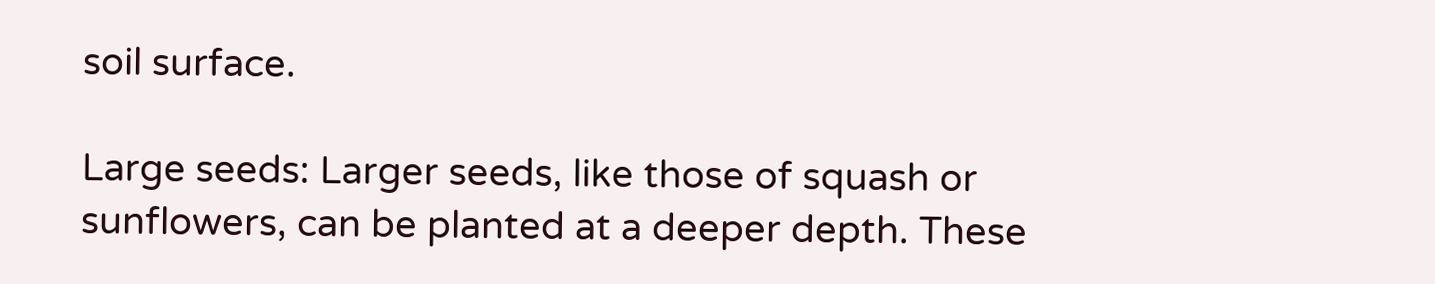soil surface.

Large seeds: Larger seeds, like those of squash or sunflowers, can be planted at a deeper depth. These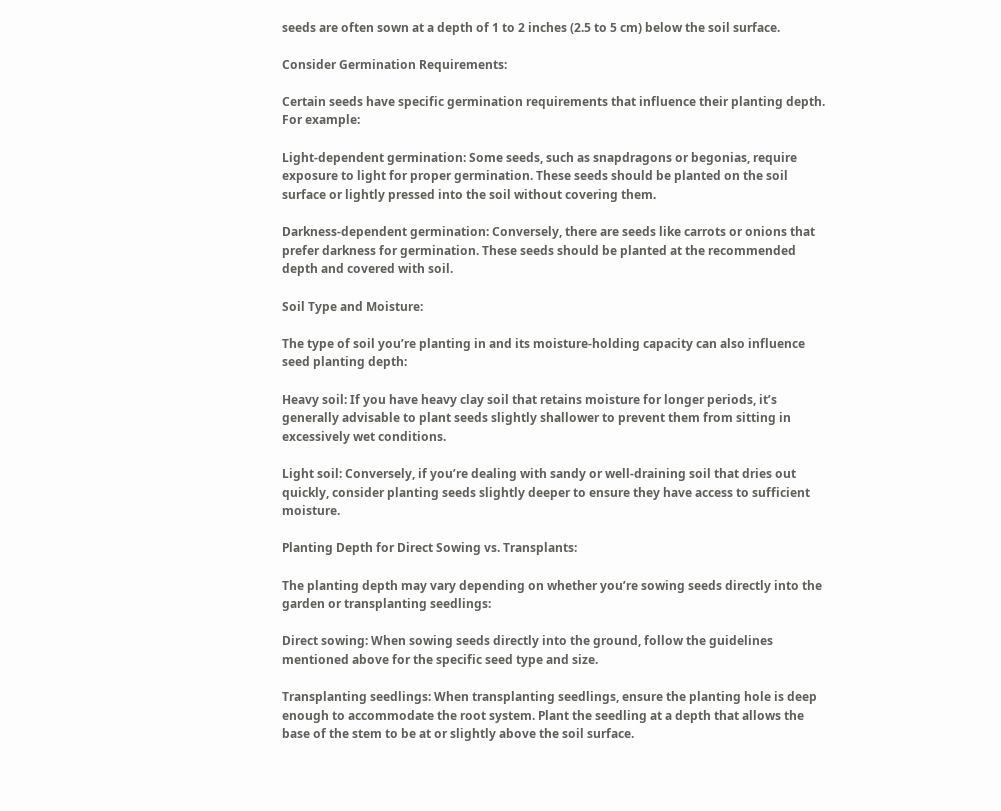seeds are often sown at a depth of 1 to 2 inches (2.5 to 5 cm) below the soil surface.

Consider Germination Requirements:

Certain seeds have specific germination requirements that influence their planting depth. For example:

Light-dependent germination: Some seeds, such as snapdragons or begonias, require exposure to light for proper germination. These seeds should be planted on the soil surface or lightly pressed into the soil without covering them.

Darkness-dependent germination: Conversely, there are seeds like carrots or onions that prefer darkness for germination. These seeds should be planted at the recommended depth and covered with soil.

Soil Type and Moisture:

The type of soil you’re planting in and its moisture-holding capacity can also influence seed planting depth:

Heavy soil: If you have heavy clay soil that retains moisture for longer periods, it’s generally advisable to plant seeds slightly shallower to prevent them from sitting in excessively wet conditions.

Light soil: Conversely, if you’re dealing with sandy or well-draining soil that dries out quickly, consider planting seeds slightly deeper to ensure they have access to sufficient moisture.

Planting Depth for Direct Sowing vs. Transplants:

The planting depth may vary depending on whether you’re sowing seeds directly into the garden or transplanting seedlings:

Direct sowing: When sowing seeds directly into the ground, follow the guidelines mentioned above for the specific seed type and size.

Transplanting seedlings: When transplanting seedlings, ensure the planting hole is deep enough to accommodate the root system. Plant the seedling at a depth that allows the base of the stem to be at or slightly above the soil surface.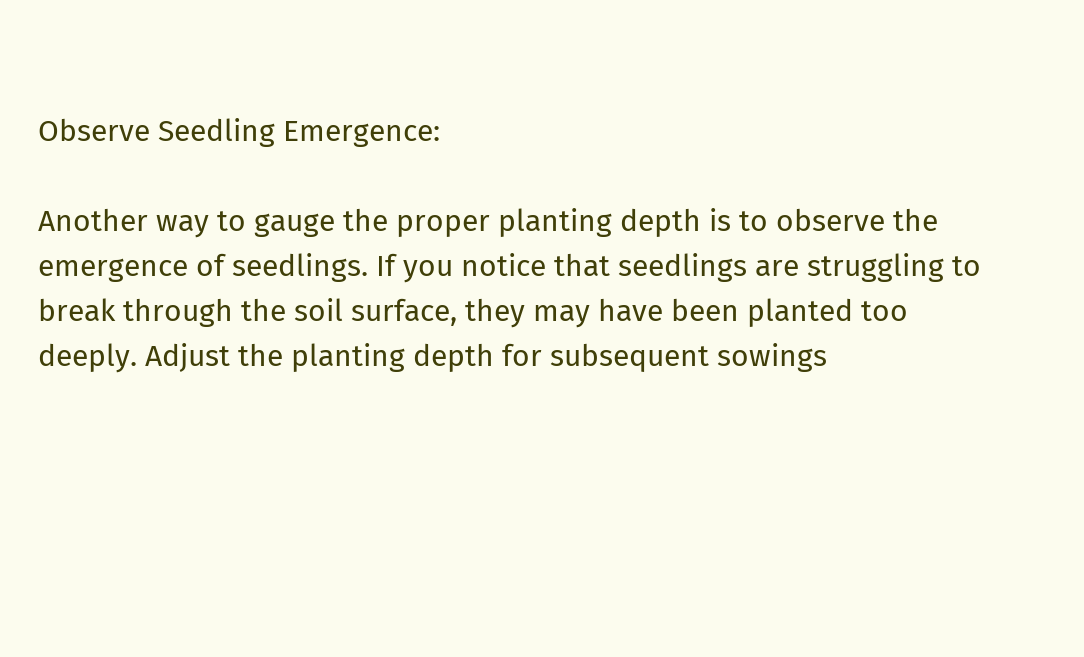Observe Seedling Emergence:

Another way to gauge the proper planting depth is to observe the emergence of seedlings. If you notice that seedlings are struggling to break through the soil surface, they may have been planted too deeply. Adjust the planting depth for subsequent sowings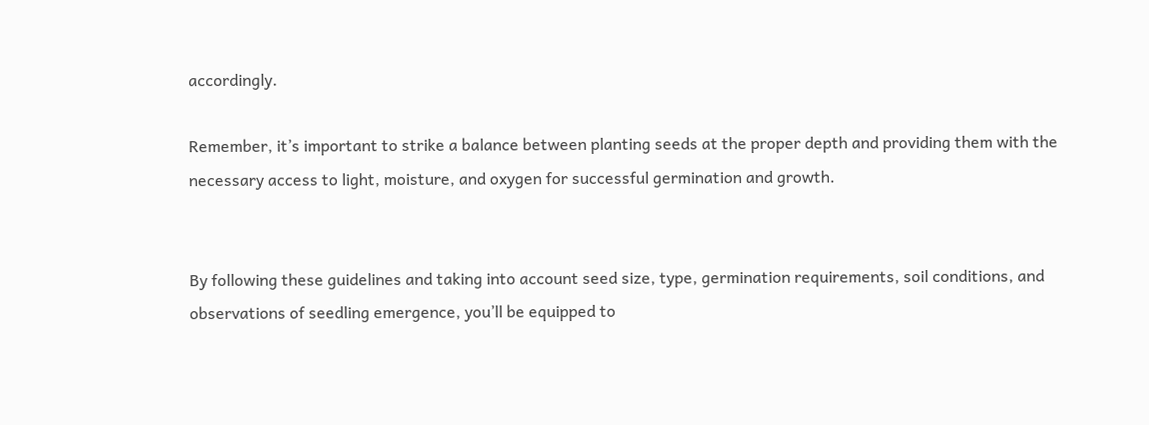accordingly.

Remember, it’s important to strike a balance between planting seeds at the proper depth and providing them with the necessary access to light, moisture, and oxygen for successful germination and growth.


By following these guidelines and taking into account seed size, type, germination requirements, soil conditions, and observations of seedling emergence, you’ll be equipped to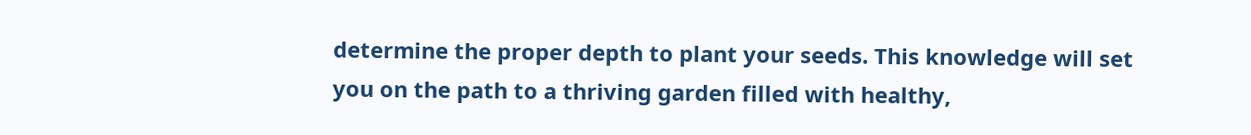determine the proper depth to plant your seeds. This knowledge will set you on the path to a thriving garden filled with healthy,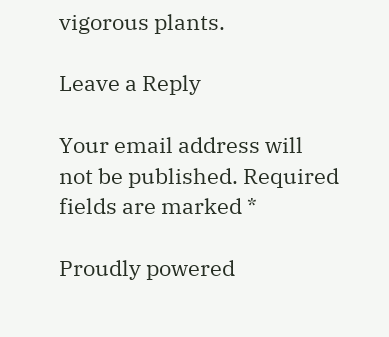vigorous plants.

Leave a Reply

Your email address will not be published. Required fields are marked *

Proudly powered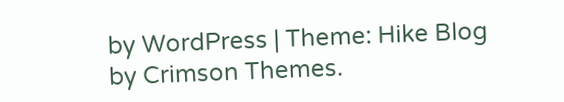by WordPress | Theme: Hike Blog by Crimson Themes.